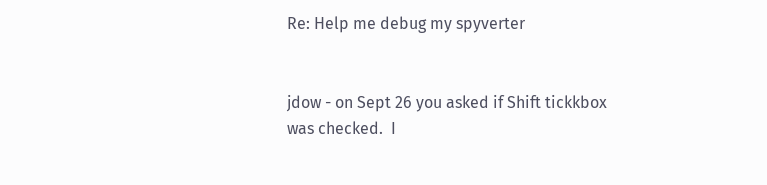Re: Help me debug my spyverter


jdow - on Sept 26 you asked if Shift tickkbox was checked.  I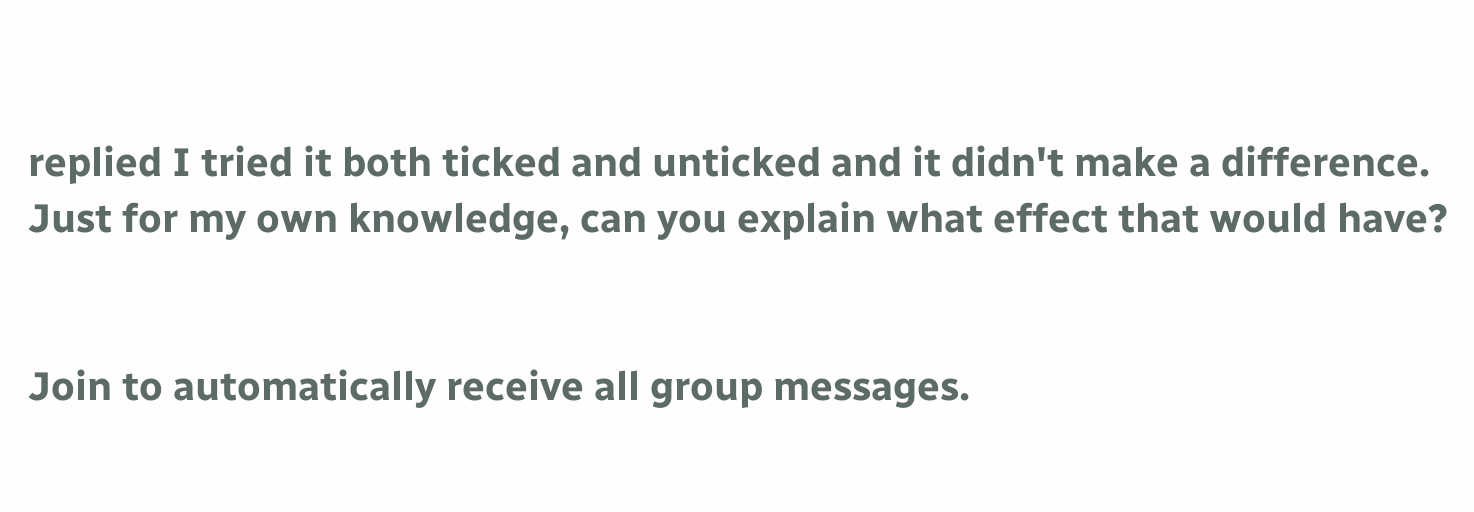replied I tried it both ticked and unticked and it didn't make a difference. Just for my own knowledge, can you explain what effect that would have?


Join to automatically receive all group messages.